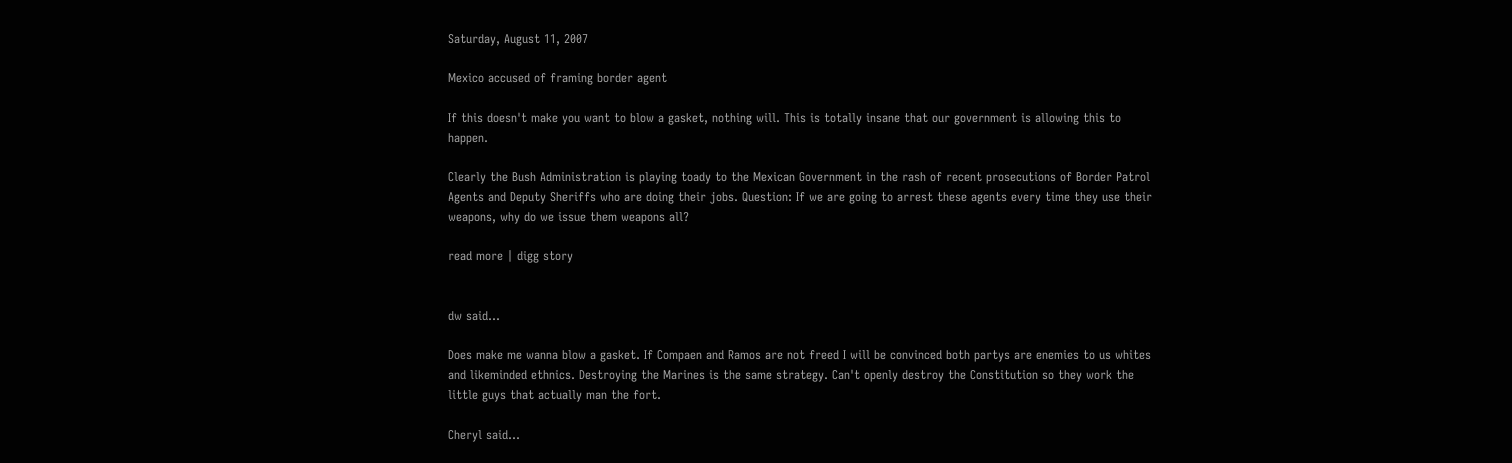Saturday, August 11, 2007

Mexico accused of framing border agent

If this doesn't make you want to blow a gasket, nothing will. This is totally insane that our government is allowing this to happen.

Clearly the Bush Administration is playing toady to the Mexican Government in the rash of recent prosecutions of Border Patrol Agents and Deputy Sheriffs who are doing their jobs. Question: If we are going to arrest these agents every time they use their weapons, why do we issue them weapons all?

read more | digg story


dw said...

Does make me wanna blow a gasket. If Compaen and Ramos are not freed I will be convinced both partys are enemies to us whites and likeminded ethnics. Destroying the Marines is the same strategy. Can't openly destroy the Constitution so they work the little guys that actually man the fort.

Cheryl said...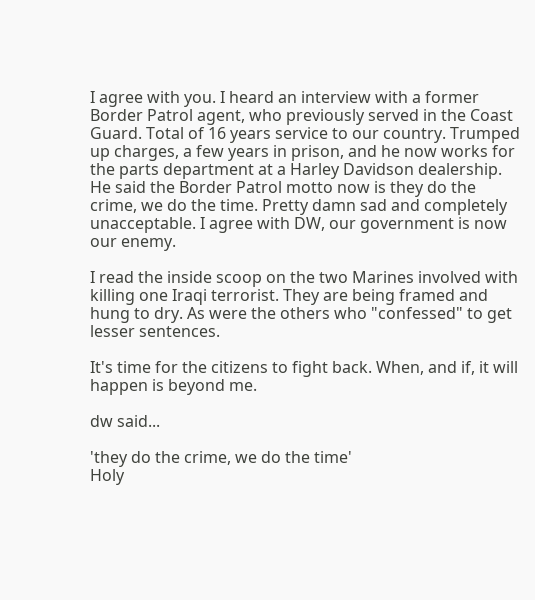I agree with you. I heard an interview with a former Border Patrol agent, who previously served in the Coast Guard. Total of 16 years service to our country. Trumped up charges, a few years in prison, and he now works for the parts department at a Harley Davidson dealership. He said the Border Patrol motto now is they do the crime, we do the time. Pretty damn sad and completely unacceptable. I agree with DW, our government is now our enemy.

I read the inside scoop on the two Marines involved with killing one Iraqi terrorist. They are being framed and hung to dry. As were the others who "confessed" to get lesser sentences.

It's time for the citizens to fight back. When, and if, it will happen is beyond me.

dw said...

'they do the crime, we do the time'
Holy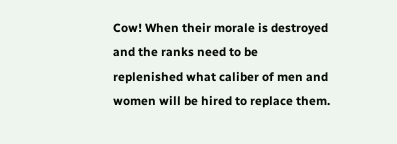Cow! When their morale is destroyed and the ranks need to be replenished what caliber of men and women will be hired to replace them.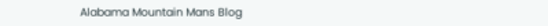Alabama Mountain Mans Blog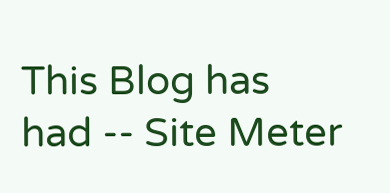This Blog has had -- Site Meter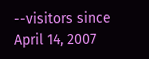--visitors since April 14, 2007